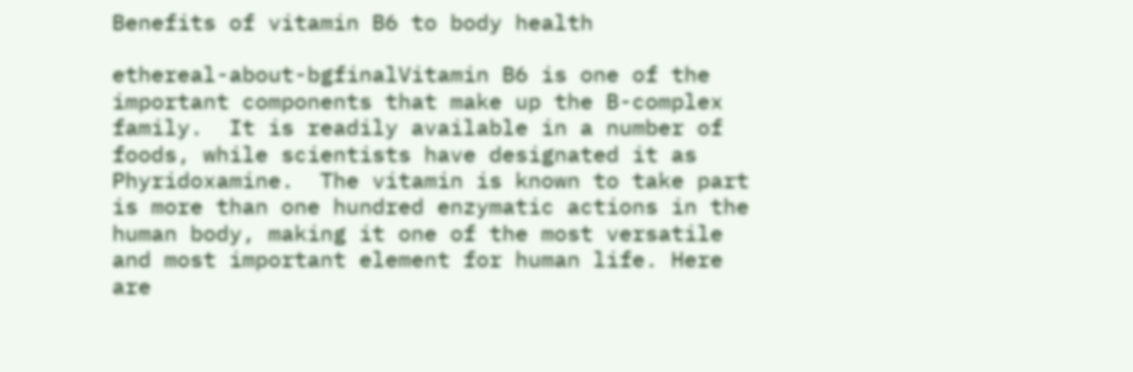Benefits of vitamin B6 to body health

ethereal-about-bgfinalVitamin B6 is one of the important components that make up the B-complex family.  It is readily available in a number of foods, while scientists have designated it as Phyridoxamine.  The vitamin is known to take part is more than one hundred enzymatic actions in the human body, making it one of the most versatile and most important element for human life. Here are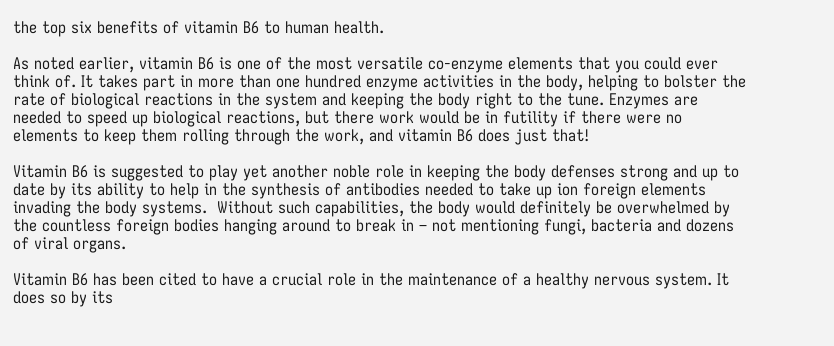the top six benefits of vitamin B6 to human health.

As noted earlier, vitamin B6 is one of the most versatile co-enzyme elements that you could ever think of. It takes part in more than one hundred enzyme activities in the body, helping to bolster the rate of biological reactions in the system and keeping the body right to the tune. Enzymes are needed to speed up biological reactions, but there work would be in futility if there were no elements to keep them rolling through the work, and vitamin B6 does just that!

Vitamin B6 is suggested to play yet another noble role in keeping the body defenses strong and up to date by its ability to help in the synthesis of antibodies needed to take up ion foreign elements invading the body systems.  Without such capabilities, the body would definitely be overwhelmed by the countless foreign bodies hanging around to break in – not mentioning fungi, bacteria and dozens of viral organs.

Vitamin B6 has been cited to have a crucial role in the maintenance of a healthy nervous system. It does so by its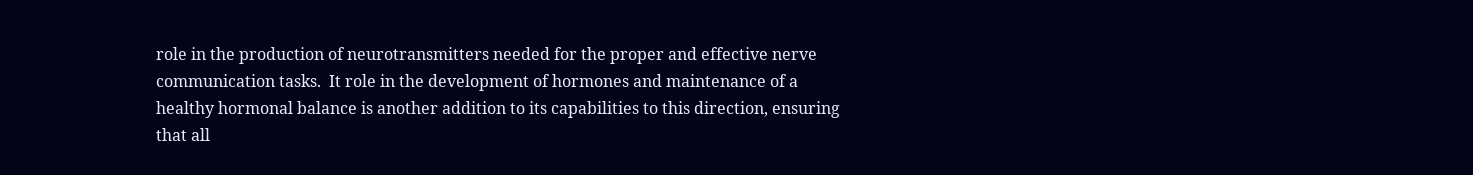role in the production of neurotransmitters needed for the proper and effective nerve communication tasks.  It role in the development of hormones and maintenance of a healthy hormonal balance is another addition to its capabilities to this direction, ensuring that all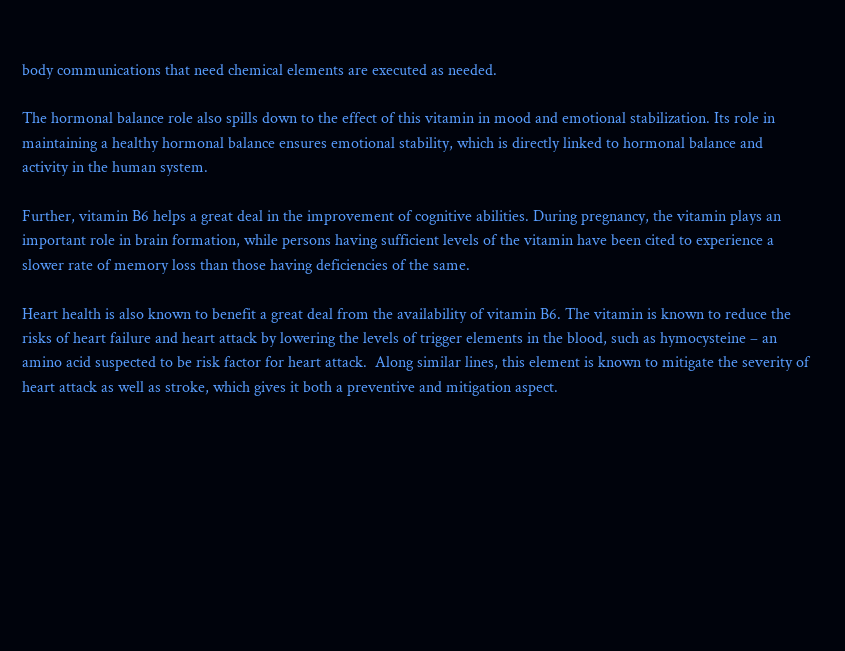body communications that need chemical elements are executed as needed.

The hormonal balance role also spills down to the effect of this vitamin in mood and emotional stabilization. Its role in maintaining a healthy hormonal balance ensures emotional stability, which is directly linked to hormonal balance and activity in the human system.

Further, vitamin B6 helps a great deal in the improvement of cognitive abilities. During pregnancy, the vitamin plays an important role in brain formation, while persons having sufficient levels of the vitamin have been cited to experience a slower rate of memory loss than those having deficiencies of the same.

Heart health is also known to benefit a great deal from the availability of vitamin B6. The vitamin is known to reduce the risks of heart failure and heart attack by lowering the levels of trigger elements in the blood, such as hymocysteine – an amino acid suspected to be risk factor for heart attack.  Along similar lines, this element is known to mitigate the severity of heart attack as well as stroke, which gives it both a preventive and mitigation aspect.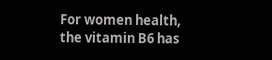For women health, the vitamin B6 has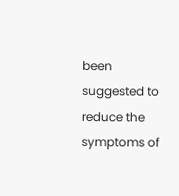been suggested to reduce the symptoms of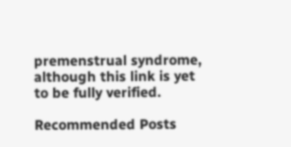premenstrual syndrome, although this link is yet to be fully verified.

Recommended Posts